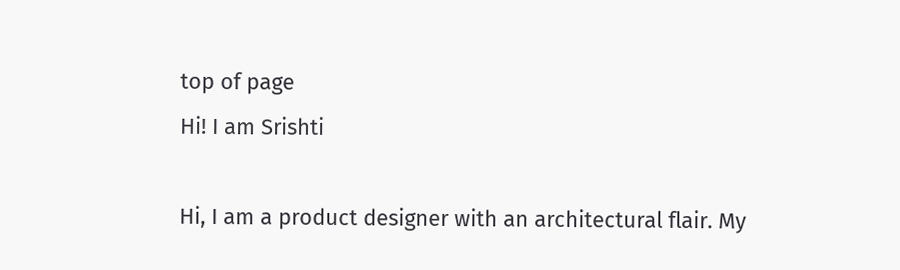top of page
Hi! I am Srishti

Hi, I am a product designer with an architectural flair. My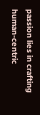passion lies in crafting human-centric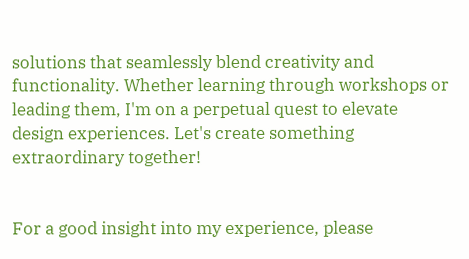solutions that seamlessly blend creativity and functionality. Whether learning through workshops or leading them, I'm on a perpetual quest to elevate design experiences. Let's create something extraordinary together!


For a good insight into my experience, please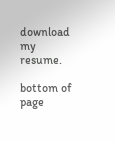download my resume.

bottom of page